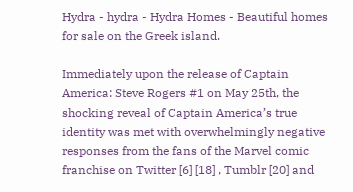Hydra - hydra - Hydra Homes - Beautiful homes for sale on the Greek island.

Immediately upon the release of Captain America: Steve Rogers #1 on May 25th, the shocking reveal of Captain America’s true identity was met with overwhelmingly negative responses from the fans of the Marvel comic franchise on Twitter [6] [18] , Tumblr [20] and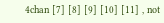4chan [7] [8] [9] [10] [11] , not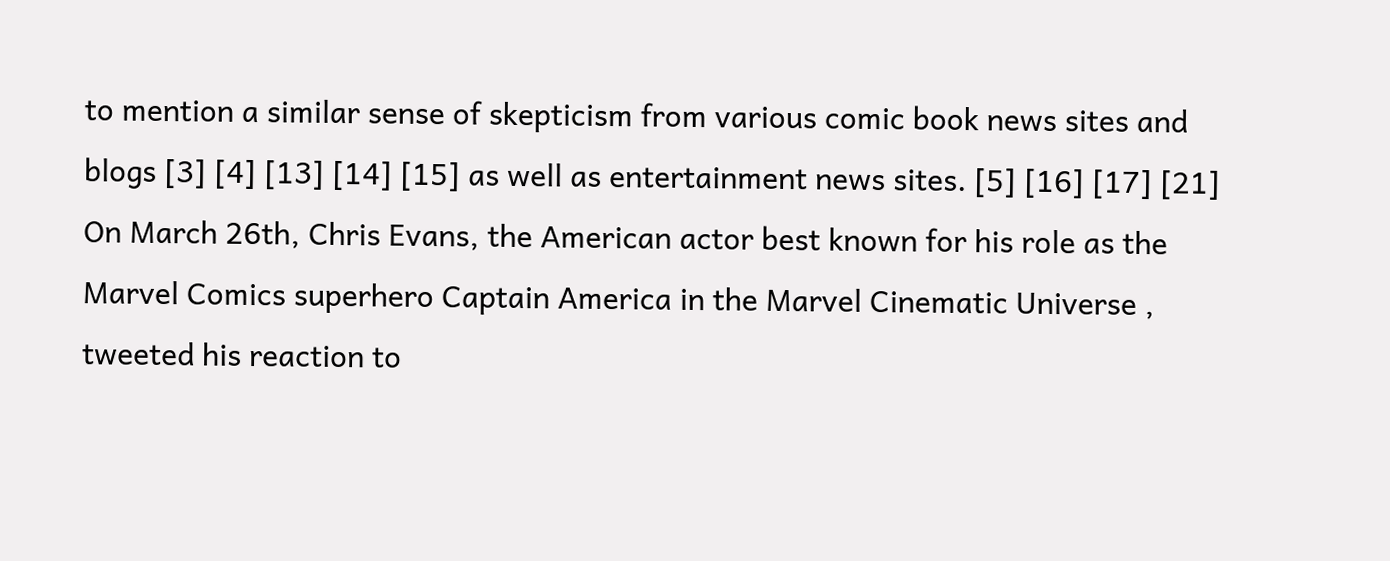to mention a similar sense of skepticism from various comic book news sites and blogs [3] [4] [13] [14] [15] as well as entertainment news sites. [5] [16] [17] [21] On March 26th, Chris Evans, the American actor best known for his role as the Marvel Comics superhero Captain America in the Marvel Cinematic Universe , tweeted his reaction to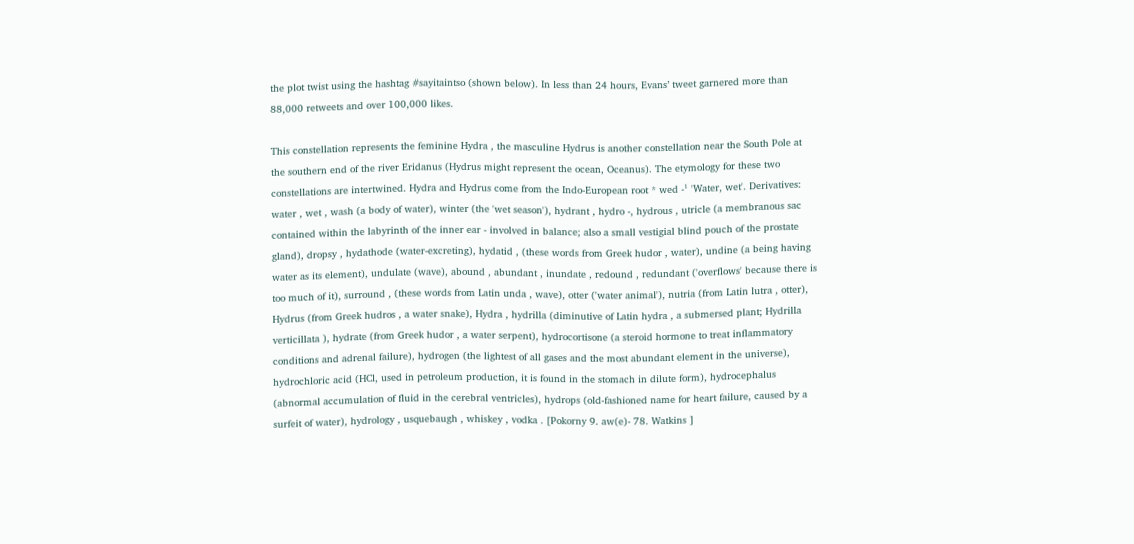the plot twist using the hashtag #sayitaintso (shown below). In less than 24 hours, Evans’ tweet garnered more than 88,000 retweets and over 100,000 likes.

This constellation represents the feminine Hydra , the masculine Hydrus is another constellation near the South Pole at the southern end of the river Eridanus (Hydrus might represent the ocean, Oceanus). The etymology for these two constellations are intertwined. Hydra and Hydrus come from the Indo-European root * wed -¹ 'Water, wet'. Derivatives: water , wet , wash (a body of water), winter (the 'wet season'), hydrant , hydro -, hydrous , utricle (a membranous sac contained within the labyrinth of the inner ear - involved in balance; also a small vestigial blind pouch of the prostate gland), dropsy , hydathode (water-excreting), hydatid , (these words from Greek hudor , water), undine (a being having water as its element), undulate (wave), abound , abundant , inundate , redound , redundant ('overflows' because there is too much of it), surround , (these words from Latin unda , wave), otter ('water animal'), nutria (from Latin lutra , otter), Hydrus (from Greek hudros , a water snake), Hydra , hydrilla (diminutive of Latin hydra , a submersed plant; Hydrilla verticillata ), hydrate (from Greek hudor , a water serpent), hydrocortisone (a steroid hormone to treat inflammatory conditions and adrenal failure), hydrogen (the lightest of all gases and the most abundant element in the universe), hydrochloric acid (HCl, used in petroleum production, it is found in the stomach in dilute form), hydrocephalus (abnormal accumulation of fluid in the cerebral ventricles), hydrops (old-fashioned name for heart failure, caused by a surfeit of water), hydrology , usquebaugh , whiskey , vodka . [Pokorny 9. aw(e)- 78. Watkins ]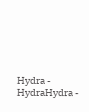Hydra - HydraHydra -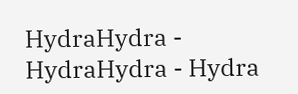HydraHydra - HydraHydra - Hydra